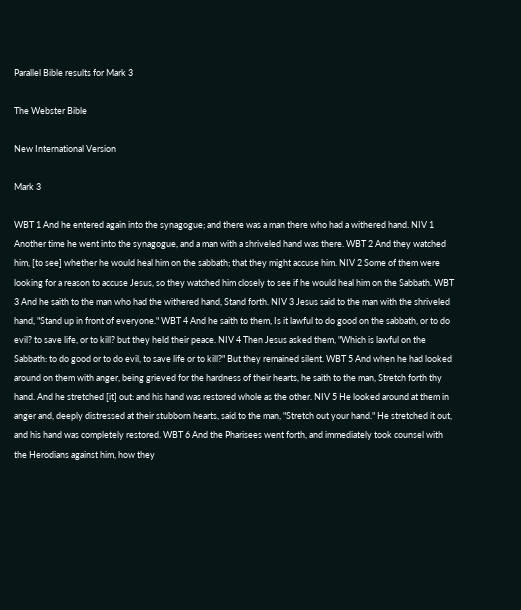Parallel Bible results for Mark 3

The Webster Bible

New International Version

Mark 3

WBT 1 And he entered again into the synagogue; and there was a man there who had a withered hand. NIV 1 Another time he went into the synagogue, and a man with a shriveled hand was there. WBT 2 And they watched him, [to see] whether he would heal him on the sabbath; that they might accuse him. NIV 2 Some of them were looking for a reason to accuse Jesus, so they watched him closely to see if he would heal him on the Sabbath. WBT 3 And he saith to the man who had the withered hand, Stand forth. NIV 3 Jesus said to the man with the shriveled hand, "Stand up in front of everyone." WBT 4 And he saith to them, Is it lawful to do good on the sabbath, or to do evil? to save life, or to kill? but they held their peace. NIV 4 Then Jesus asked them, "Which is lawful on the Sabbath: to do good or to do evil, to save life or to kill?" But they remained silent. WBT 5 And when he had looked around on them with anger, being grieved for the hardness of their hearts, he saith to the man, Stretch forth thy hand. And he stretched [it] out: and his hand was restored whole as the other. NIV 5 He looked around at them in anger and, deeply distressed at their stubborn hearts, said to the man, "Stretch out your hand." He stretched it out, and his hand was completely restored. WBT 6 And the Pharisees went forth, and immediately took counsel with the Herodians against him, how they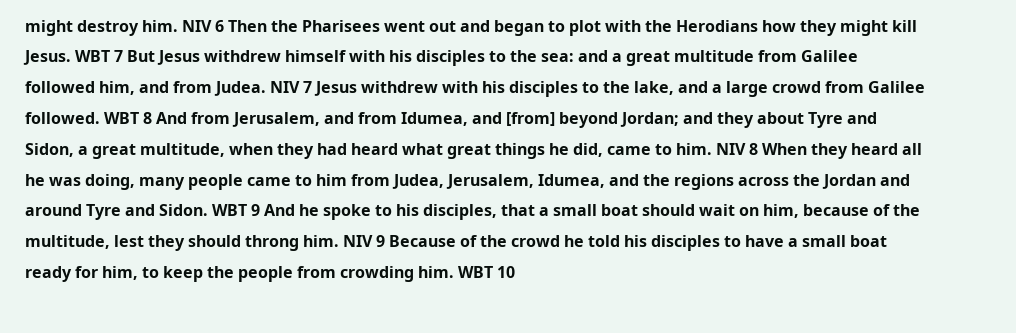might destroy him. NIV 6 Then the Pharisees went out and began to plot with the Herodians how they might kill Jesus. WBT 7 But Jesus withdrew himself with his disciples to the sea: and a great multitude from Galilee followed him, and from Judea. NIV 7 Jesus withdrew with his disciples to the lake, and a large crowd from Galilee followed. WBT 8 And from Jerusalem, and from Idumea, and [from] beyond Jordan; and they about Tyre and Sidon, a great multitude, when they had heard what great things he did, came to him. NIV 8 When they heard all he was doing, many people came to him from Judea, Jerusalem, Idumea, and the regions across the Jordan and around Tyre and Sidon. WBT 9 And he spoke to his disciples, that a small boat should wait on him, because of the multitude, lest they should throng him. NIV 9 Because of the crowd he told his disciples to have a small boat ready for him, to keep the people from crowding him. WBT 10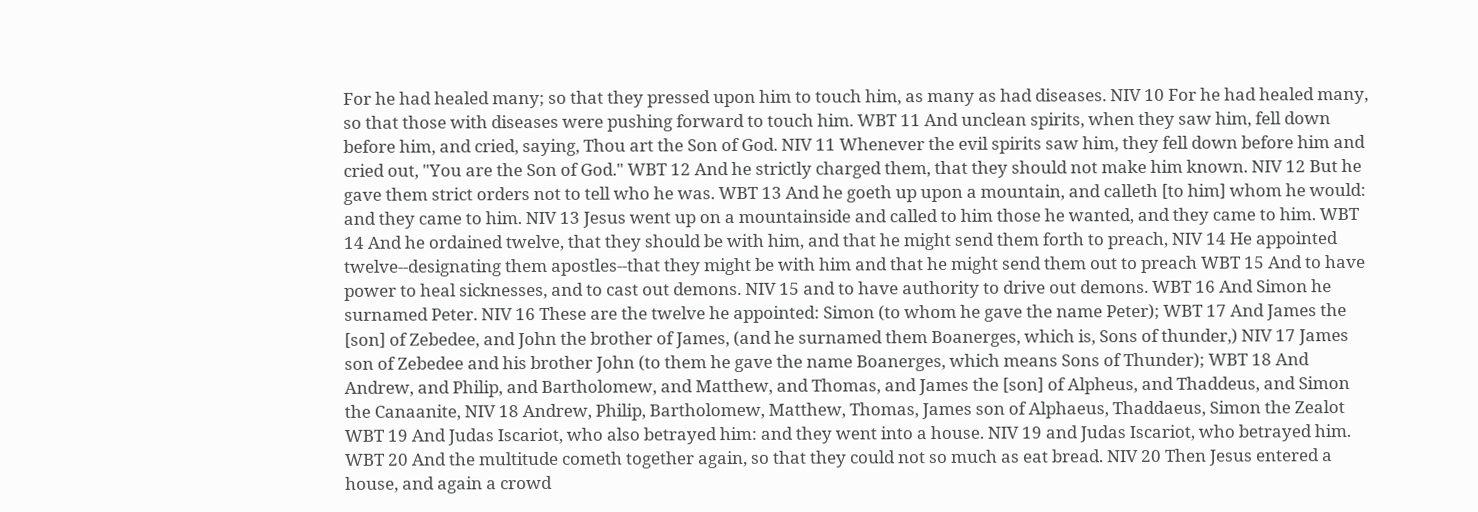For he had healed many; so that they pressed upon him to touch him, as many as had diseases. NIV 10 For he had healed many, so that those with diseases were pushing forward to touch him. WBT 11 And unclean spirits, when they saw him, fell down before him, and cried, saying, Thou art the Son of God. NIV 11 Whenever the evil spirits saw him, they fell down before him and cried out, "You are the Son of God." WBT 12 And he strictly charged them, that they should not make him known. NIV 12 But he gave them strict orders not to tell who he was. WBT 13 And he goeth up upon a mountain, and calleth [to him] whom he would: and they came to him. NIV 13 Jesus went up on a mountainside and called to him those he wanted, and they came to him. WBT 14 And he ordained twelve, that they should be with him, and that he might send them forth to preach, NIV 14 He appointed twelve--designating them apostles--that they might be with him and that he might send them out to preach WBT 15 And to have power to heal sicknesses, and to cast out demons. NIV 15 and to have authority to drive out demons. WBT 16 And Simon he surnamed Peter. NIV 16 These are the twelve he appointed: Simon (to whom he gave the name Peter); WBT 17 And James the [son] of Zebedee, and John the brother of James, (and he surnamed them Boanerges, which is, Sons of thunder,) NIV 17 James son of Zebedee and his brother John (to them he gave the name Boanerges, which means Sons of Thunder); WBT 18 And Andrew, and Philip, and Bartholomew, and Matthew, and Thomas, and James the [son] of Alpheus, and Thaddeus, and Simon the Canaanite, NIV 18 Andrew, Philip, Bartholomew, Matthew, Thomas, James son of Alphaeus, Thaddaeus, Simon the Zealot WBT 19 And Judas Iscariot, who also betrayed him: and they went into a house. NIV 19 and Judas Iscariot, who betrayed him. WBT 20 And the multitude cometh together again, so that they could not so much as eat bread. NIV 20 Then Jesus entered a house, and again a crowd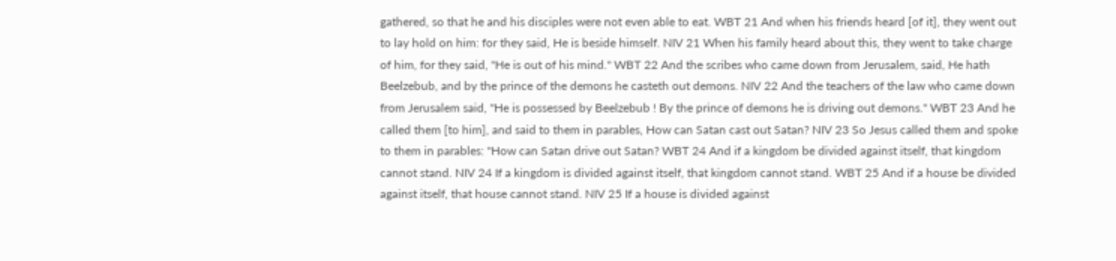gathered, so that he and his disciples were not even able to eat. WBT 21 And when his friends heard [of it], they went out to lay hold on him: for they said, He is beside himself. NIV 21 When his family heard about this, they went to take charge of him, for they said, "He is out of his mind." WBT 22 And the scribes who came down from Jerusalem, said, He hath Beelzebub, and by the prince of the demons he casteth out demons. NIV 22 And the teachers of the law who came down from Jerusalem said, "He is possessed by Beelzebub ! By the prince of demons he is driving out demons." WBT 23 And he called them [to him], and said to them in parables, How can Satan cast out Satan? NIV 23 So Jesus called them and spoke to them in parables: "How can Satan drive out Satan? WBT 24 And if a kingdom be divided against itself, that kingdom cannot stand. NIV 24 If a kingdom is divided against itself, that kingdom cannot stand. WBT 25 And if a house be divided against itself, that house cannot stand. NIV 25 If a house is divided against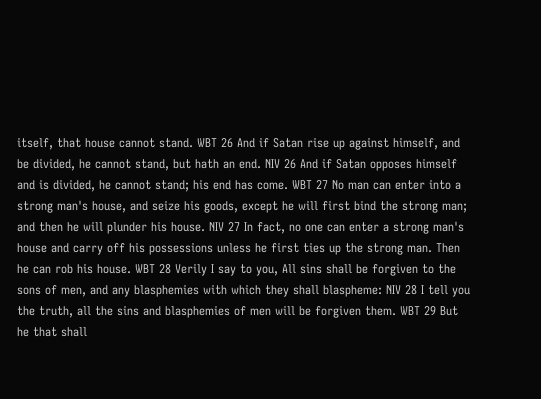itself, that house cannot stand. WBT 26 And if Satan rise up against himself, and be divided, he cannot stand, but hath an end. NIV 26 And if Satan opposes himself and is divided, he cannot stand; his end has come. WBT 27 No man can enter into a strong man's house, and seize his goods, except he will first bind the strong man; and then he will plunder his house. NIV 27 In fact, no one can enter a strong man's house and carry off his possessions unless he first ties up the strong man. Then he can rob his house. WBT 28 Verily I say to you, All sins shall be forgiven to the sons of men, and any blasphemies with which they shall blaspheme: NIV 28 I tell you the truth, all the sins and blasphemies of men will be forgiven them. WBT 29 But he that shall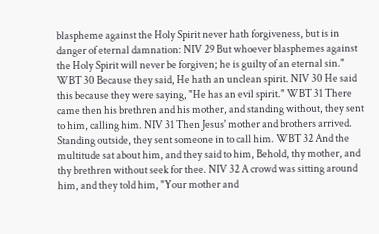blaspheme against the Holy Spirit never hath forgiveness, but is in danger of eternal damnation: NIV 29 But whoever blasphemes against the Holy Spirit will never be forgiven; he is guilty of an eternal sin." WBT 30 Because they said, He hath an unclean spirit. NIV 30 He said this because they were saying, "He has an evil spirit." WBT 31 There came then his brethren and his mother, and standing without, they sent to him, calling him. NIV 31 Then Jesus' mother and brothers arrived. Standing outside, they sent someone in to call him. WBT 32 And the multitude sat about him, and they said to him, Behold, thy mother, and thy brethren without seek for thee. NIV 32 A crowd was sitting around him, and they told him, "Your mother and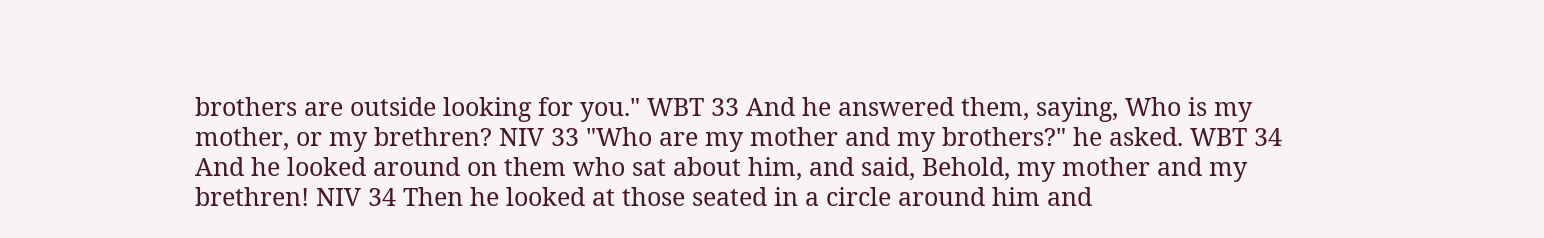brothers are outside looking for you." WBT 33 And he answered them, saying, Who is my mother, or my brethren? NIV 33 "Who are my mother and my brothers?" he asked. WBT 34 And he looked around on them who sat about him, and said, Behold, my mother and my brethren! NIV 34 Then he looked at those seated in a circle around him and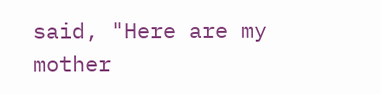said, "Here are my mother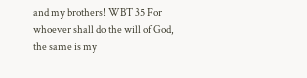and my brothers! WBT 35 For whoever shall do the will of God, the same is my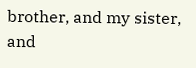brother, and my sister, and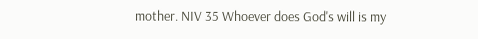mother. NIV 35 Whoever does God's will is my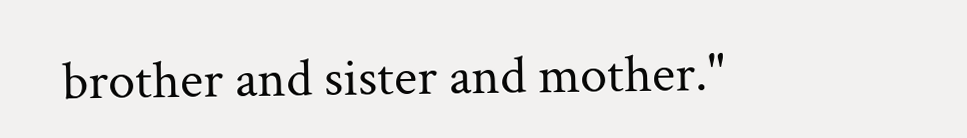brother and sister and mother."